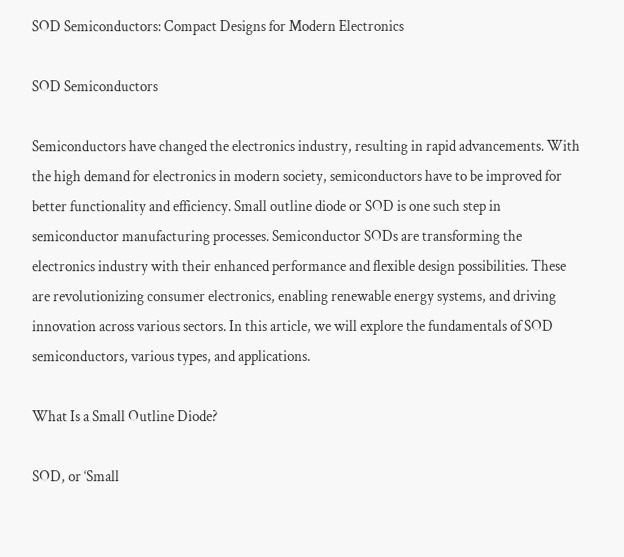SOD Semiconductors: Compact Designs for Modern Electronics

SOD Semiconductors

Semiconductors have changed the electronics industry, resulting in rapid advancements. With the high demand for electronics in modern society, semiconductors have to be improved for better functionality and efficiency. Small outline diode or SOD is one such step in semiconductor manufacturing processes. Semiconductor SODs are transforming the electronics industry with their enhanced performance and flexible design possibilities. These are revolutionizing consumer electronics, enabling renewable energy systems, and driving innovation across various sectors. In this article, we will explore the fundamentals of SOD semiconductors, various types, and applications.

What Is a Small Outline Diode?

SOD, or ‘Small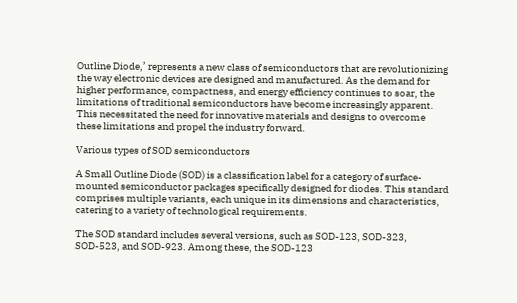Outline Diode,’ represents a new class of semiconductors that are revolutionizing the way electronic devices are designed and manufactured. As the demand for higher performance, compactness, and energy efficiency continues to soar, the limitations of traditional semiconductors have become increasingly apparent. This necessitated the need for innovative materials and designs to overcome these limitations and propel the industry forward.

Various types of SOD semiconductors

A Small Outline Diode (SOD) is a classification label for a category of surface-mounted semiconductor packages specifically designed for diodes. This standard comprises multiple variants, each unique in its dimensions and characteristics, catering to a variety of technological requirements.

The SOD standard includes several versions, such as SOD-123, SOD-323, SOD-523, and SOD-923. Among these, the SOD-123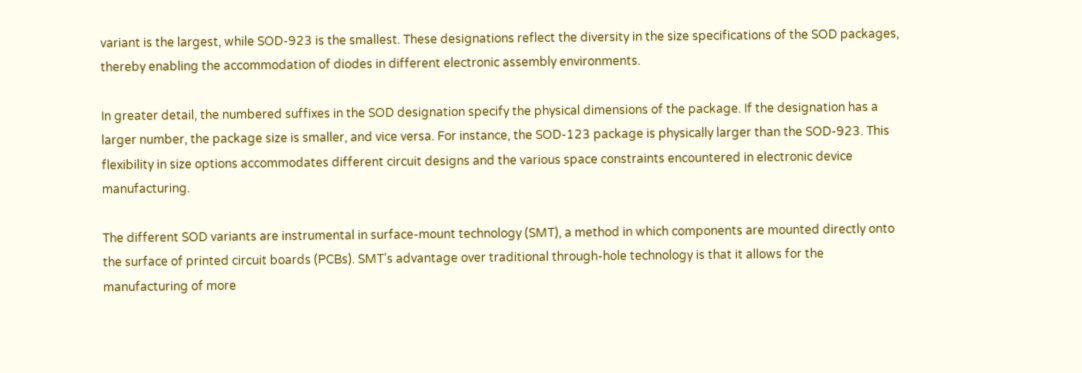variant is the largest, while SOD-923 is the smallest. These designations reflect the diversity in the size specifications of the SOD packages, thereby enabling the accommodation of diodes in different electronic assembly environments.

In greater detail, the numbered suffixes in the SOD designation specify the physical dimensions of the package. If the designation has a larger number, the package size is smaller, and vice versa. For instance, the SOD-123 package is physically larger than the SOD-923. This flexibility in size options accommodates different circuit designs and the various space constraints encountered in electronic device manufacturing.

The different SOD variants are instrumental in surface-mount technology (SMT), a method in which components are mounted directly onto the surface of printed circuit boards (PCBs). SMT’s advantage over traditional through-hole technology is that it allows for the manufacturing of more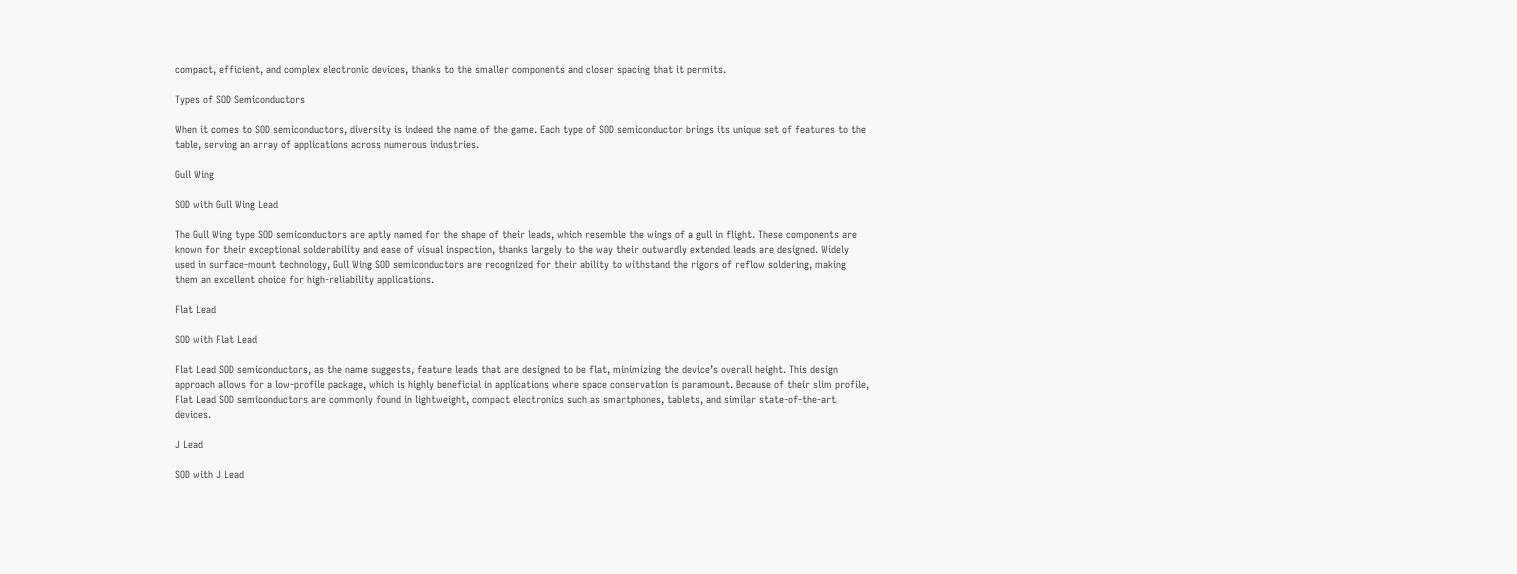compact, efficient, and complex electronic devices, thanks to the smaller components and closer spacing that it permits.

Types of SOD Semiconductors

When it comes to SOD semiconductors, diversity is indeed the name of the game. Each type of SOD semiconductor brings its unique set of features to the table, serving an array of applications across numerous industries.

Gull Wing

SOD with Gull Wing Lead

The Gull Wing type SOD semiconductors are aptly named for the shape of their leads, which resemble the wings of a gull in flight. These components are known for their exceptional solderability and ease of visual inspection, thanks largely to the way their outwardly extended leads are designed. Widely used in surface-mount technology, Gull Wing SOD semiconductors are recognized for their ability to withstand the rigors of reflow soldering, making them an excellent choice for high-reliability applications.

Flat Lead

SOD with Flat Lead

Flat Lead SOD semiconductors, as the name suggests, feature leads that are designed to be flat, minimizing the device’s overall height. This design approach allows for a low-profile package, which is highly beneficial in applications where space conservation is paramount. Because of their slim profile, Flat Lead SOD semiconductors are commonly found in lightweight, compact electronics such as smartphones, tablets, and similar state-of-the-art devices.

J Lead

SOD with J Lead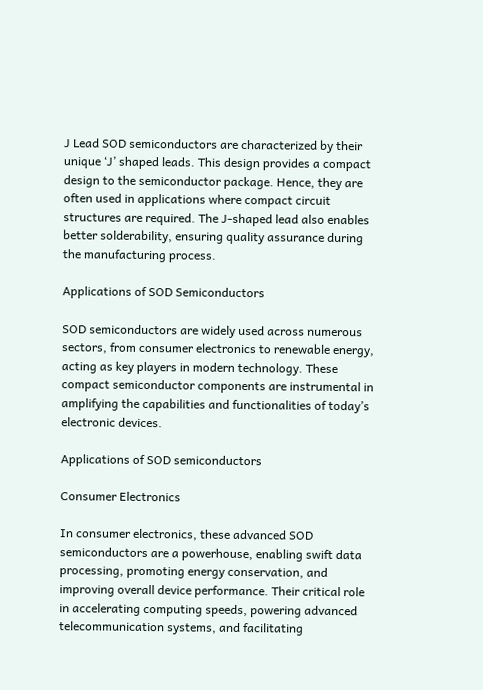J Lead SOD semiconductors are characterized by their unique ‘J’ shaped leads. This design provides a compact design to the semiconductor package. Hence, they are often used in applications where compact circuit structures are required. The J-shaped lead also enables better solderability, ensuring quality assurance during the manufacturing process.

Applications of SOD Semiconductors

SOD semiconductors are widely used across numerous sectors, from consumer electronics to renewable energy, acting as key players in modern technology. These compact semiconductor components are instrumental in amplifying the capabilities and functionalities of today’s electronic devices.

Applications of SOD semiconductors

Consumer Electronics

In consumer electronics, these advanced SOD semiconductors are a powerhouse, enabling swift data processing, promoting energy conservation, and improving overall device performance. Their critical role in accelerating computing speeds, powering advanced telecommunication systems, and facilitating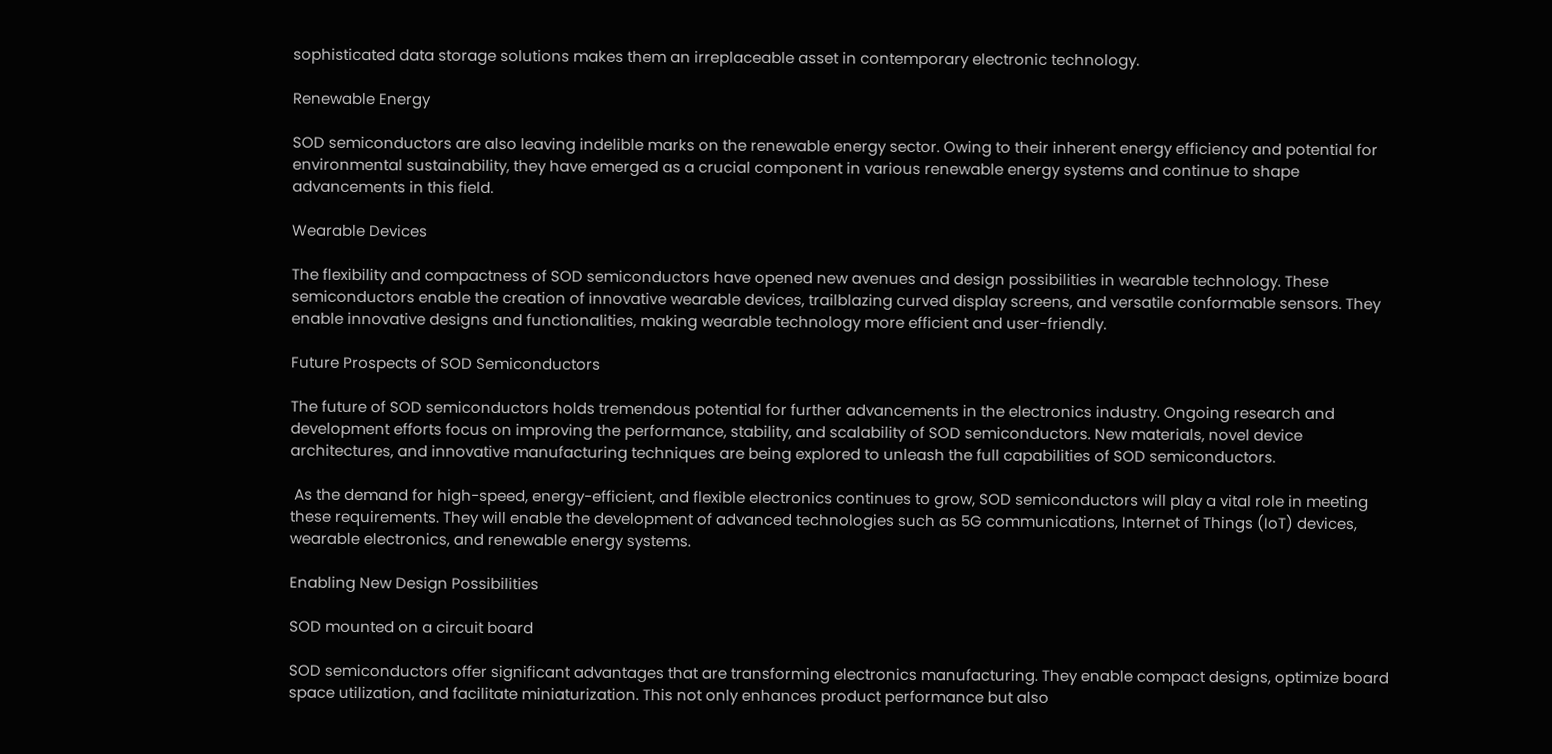sophisticated data storage solutions makes them an irreplaceable asset in contemporary electronic technology.

Renewable Energy

SOD semiconductors are also leaving indelible marks on the renewable energy sector. Owing to their inherent energy efficiency and potential for environmental sustainability, they have emerged as a crucial component in various renewable energy systems and continue to shape advancements in this field.

Wearable Devices

The flexibility and compactness of SOD semiconductors have opened new avenues and design possibilities in wearable technology. These semiconductors enable the creation of innovative wearable devices, trailblazing curved display screens, and versatile conformable sensors. They enable innovative designs and functionalities, making wearable technology more efficient and user-friendly.

Future Prospects of SOD Semiconductors

The future of SOD semiconductors holds tremendous potential for further advancements in the electronics industry. Ongoing research and development efforts focus on improving the performance, stability, and scalability of SOD semiconductors. New materials, novel device architectures, and innovative manufacturing techniques are being explored to unleash the full capabilities of SOD semiconductors.

 As the demand for high-speed, energy-efficient, and flexible electronics continues to grow, SOD semiconductors will play a vital role in meeting these requirements. They will enable the development of advanced technologies such as 5G communications, Internet of Things (IoT) devices, wearable electronics, and renewable energy systems.

Enabling New Design Possibilities

SOD mounted on a circuit board

SOD semiconductors offer significant advantages that are transforming electronics manufacturing. They enable compact designs, optimize board space utilization, and facilitate miniaturization. This not only enhances product performance but also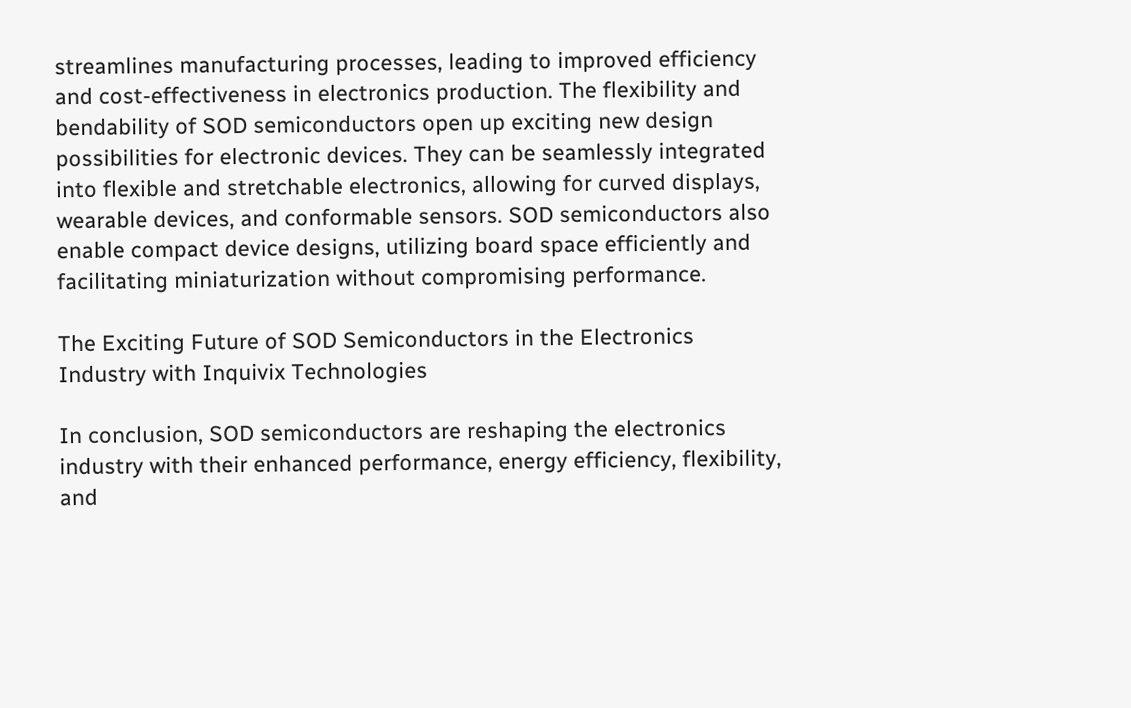streamlines manufacturing processes, leading to improved efficiency and cost-effectiveness in electronics production. The flexibility and bendability of SOD semiconductors open up exciting new design possibilities for electronic devices. They can be seamlessly integrated into flexible and stretchable electronics, allowing for curved displays, wearable devices, and conformable sensors. SOD semiconductors also enable compact device designs, utilizing board space efficiently and facilitating miniaturization without compromising performance.

The Exciting Future of SOD Semiconductors in the Electronics Industry with Inquivix Technologies

In conclusion, SOD semiconductors are reshaping the electronics industry with their enhanced performance, energy efficiency, flexibility, and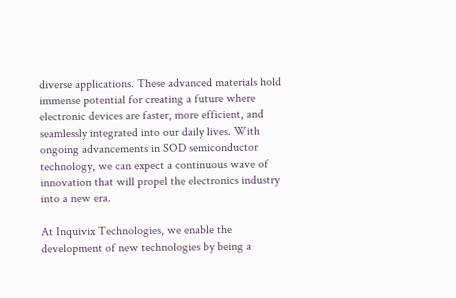diverse applications. These advanced materials hold immense potential for creating a future where electronic devices are faster, more efficient, and seamlessly integrated into our daily lives. With ongoing advancements in SOD semiconductor technology, we can expect a continuous wave of innovation that will propel the electronics industry into a new era.

At Inquivix Technologies, we enable the development of new technologies by being a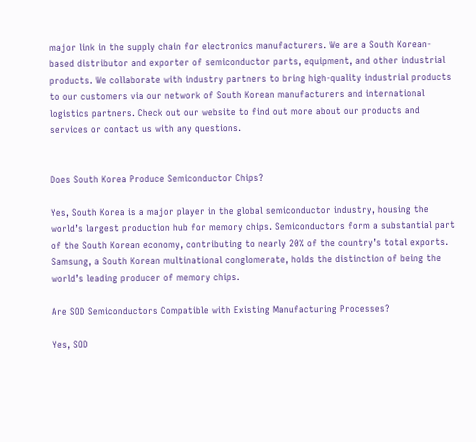major link in the supply chain for electronics manufacturers. We are a South Korean-based distributor and exporter of semiconductor parts, equipment, and other industrial products. We collaborate with industry partners to bring high-quality industrial products to our customers via our network of South Korean manufacturers and international logistics partners. Check out our website to find out more about our products and services or contact us with any questions.


Does South Korea Produce Semiconductor Chips?

Yes, South Korea is a major player in the global semiconductor industry, housing the world’s largest production hub for memory chips. Semiconductors form a substantial part of the South Korean economy, contributing to nearly 20% of the country’s total exports. Samsung, a South Korean multinational conglomerate, holds the distinction of being the world’s leading producer of memory chips.

Are SOD Semiconductors Compatible with Existing Manufacturing Processes?

Yes, SOD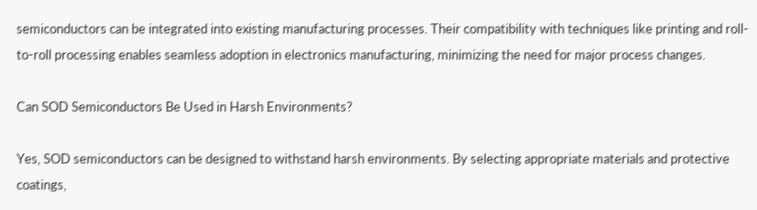semiconductors can be integrated into existing manufacturing processes. Their compatibility with techniques like printing and roll-to-roll processing enables seamless adoption in electronics manufacturing, minimizing the need for major process changes.

Can SOD Semiconductors Be Used in Harsh Environments?

Yes, SOD semiconductors can be designed to withstand harsh environments. By selecting appropriate materials and protective coatings,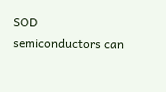SOD semiconductors can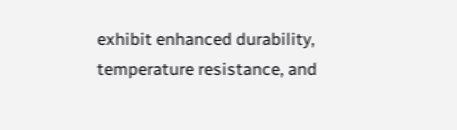exhibit enhanced durability, temperature resistance, and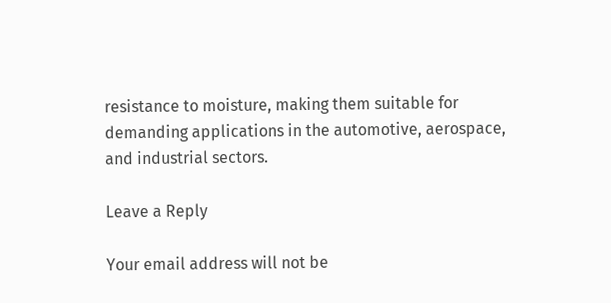resistance to moisture, making them suitable for demanding applications in the automotive, aerospace, and industrial sectors.

Leave a Reply

Your email address will not be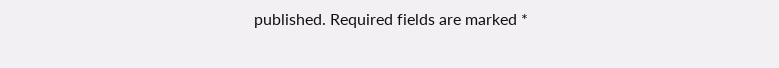published. Required fields are marked *